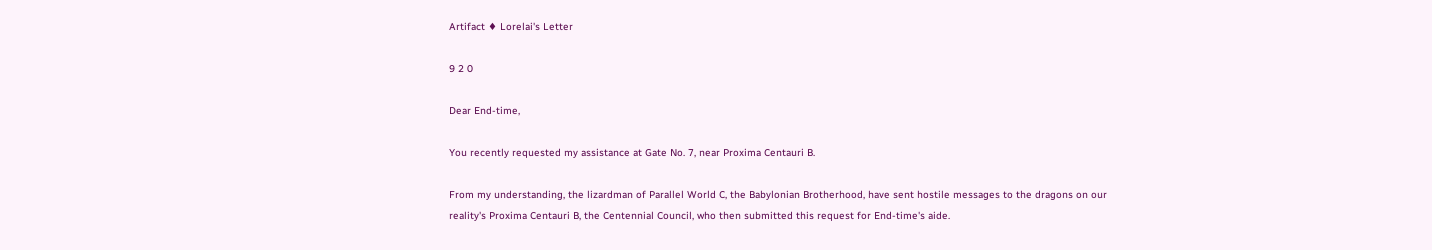Artifact ♦ Lorelai's Letter

9 2 0

Dear End-time,

You recently requested my assistance at Gate No. 7, near Proxima Centauri B.

From my understanding, the lizardman of Parallel World C, the Babylonian Brotherhood, have sent hostile messages to the dragons on our reality's Proxima Centauri B, the Centennial Council, who then submitted this request for End-time's aide.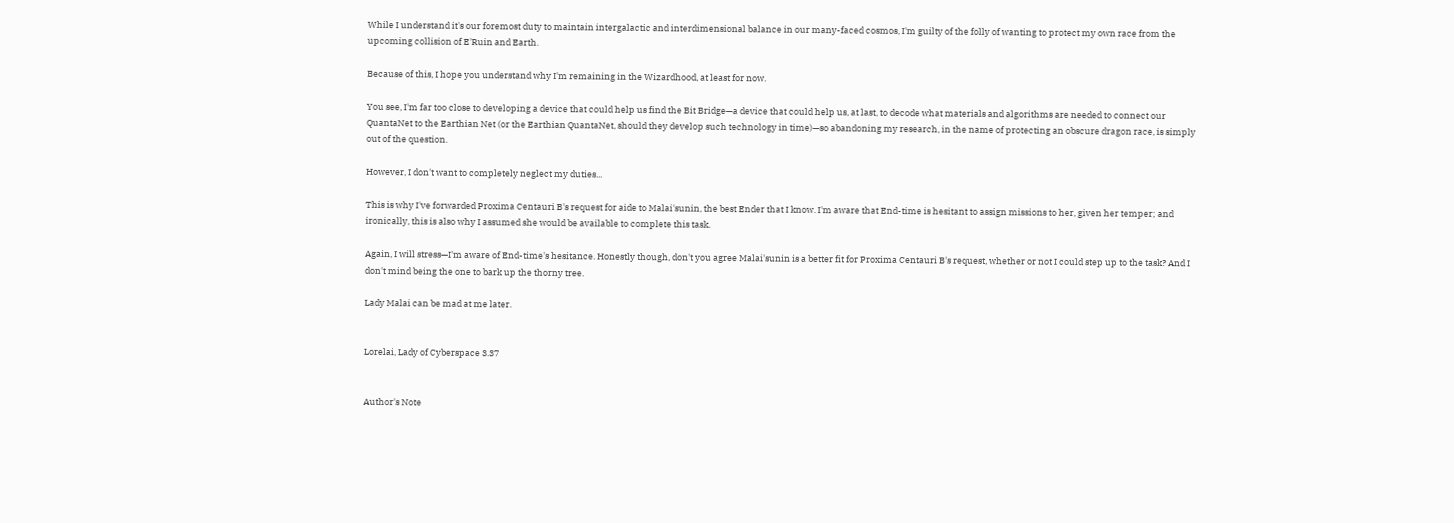While I understand it's our foremost duty to maintain intergalactic and interdimensional balance in our many-faced cosmos, I'm guilty of the folly of wanting to protect my own race from the upcoming collision of E'Ruin and Earth.

Because of this, I hope you understand why I'm remaining in the Wizardhood, at least for now.

You see, I'm far too close to developing a device that could help us find the Bit Bridge—a device that could help us, at last, to decode what materials and algorithms are needed to connect our QuantaNet to the Earthian Net (or the Earthian QuantaNet, should they develop such technology in time)—so abandoning my research, in the name of protecting an obscure dragon race, is simply out of the question.

However, I don't want to completely neglect my duties...

This is why I've forwarded Proxima Centauri B's request for aide to Malai'sunin, the best Ender that I know. I'm aware that End-time is hesitant to assign missions to her, given her temper; and ironically, this is also why I assumed she would be available to complete this task.

Again, I will stress—I'm aware of End-time's hesitance. Honestly though, don't you agree Malai'sunin is a better fit for Proxima Centauri B's request, whether or not I could step up to the task? And I don't mind being the one to bark up the thorny tree.

Lady Malai can be mad at me later.


Lorelai, Lady of Cyberspace 3.37


Author's Note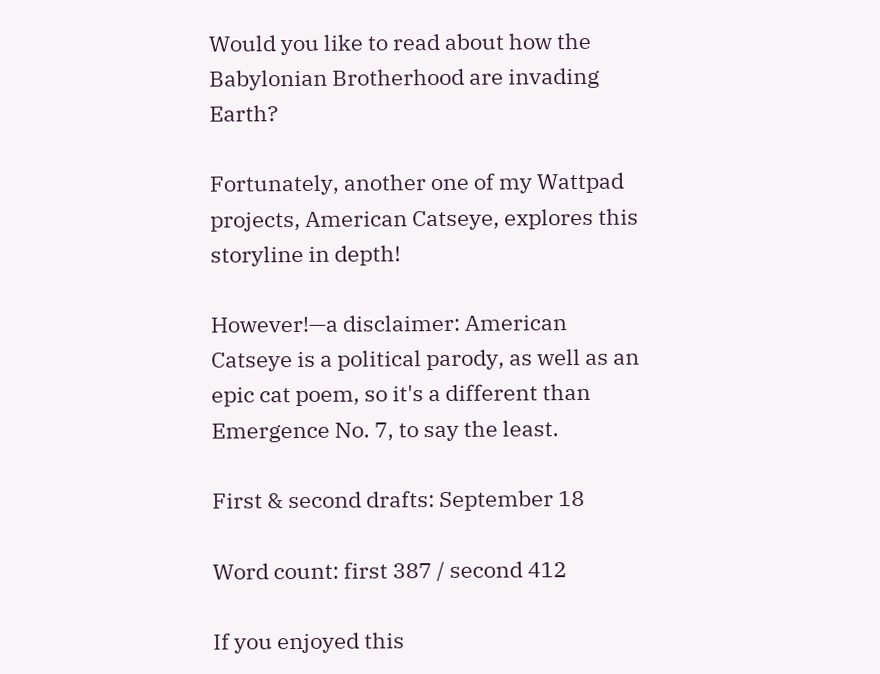Would you like to read about how the Babylonian Brotherhood are invading Earth?

Fortunately, another one of my Wattpad projects, American Catseye, explores this storyline in depth!

However!—a disclaimer: American Catseye is a political parody, as well as an epic cat poem, so it's a different than Emergence No. 7, to say the least.

First & second drafts: September 18

Word count: first 387 / second 412

If you enjoyed this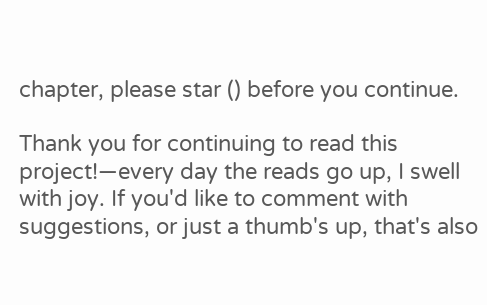chapter, please star () before you continue.

Thank you for continuing to read this project!—every day the reads go up, I swell with joy. If you'd like to comment with suggestions, or just a thumb's up, that's also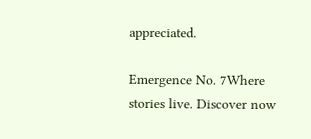appreciated.

Emergence No. 7Where stories live. Discover now